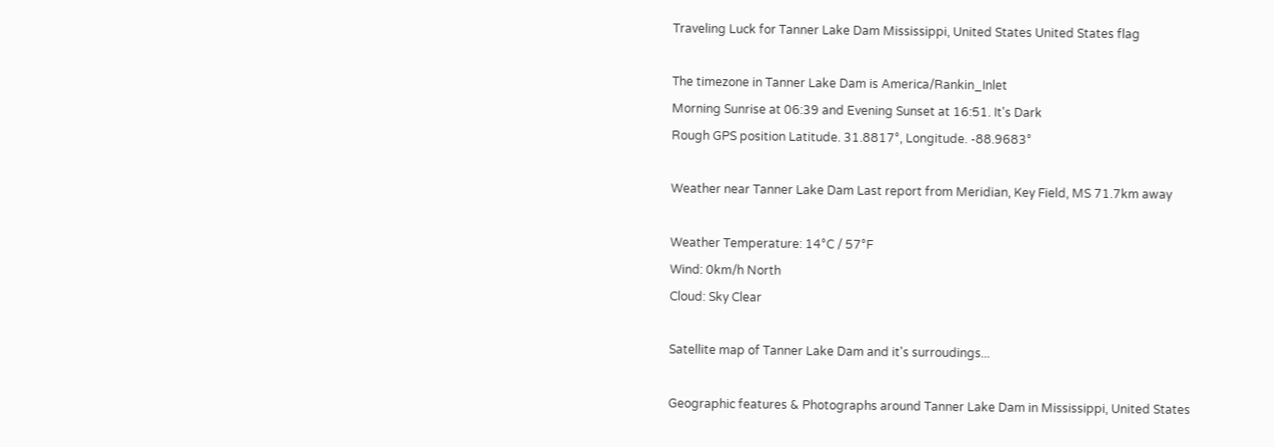Traveling Luck for Tanner Lake Dam Mississippi, United States United States flag

The timezone in Tanner Lake Dam is America/Rankin_Inlet
Morning Sunrise at 06:39 and Evening Sunset at 16:51. It's Dark
Rough GPS position Latitude. 31.8817°, Longitude. -88.9683°

Weather near Tanner Lake Dam Last report from Meridian, Key Field, MS 71.7km away

Weather Temperature: 14°C / 57°F
Wind: 0km/h North
Cloud: Sky Clear

Satellite map of Tanner Lake Dam and it's surroudings...

Geographic features & Photographs around Tanner Lake Dam in Mississippi, United States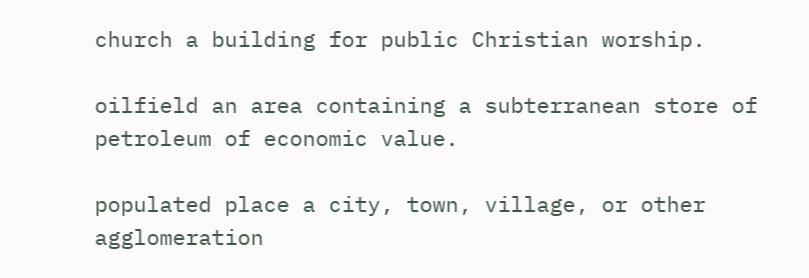church a building for public Christian worship.

oilfield an area containing a subterranean store of petroleum of economic value.

populated place a city, town, village, or other agglomeration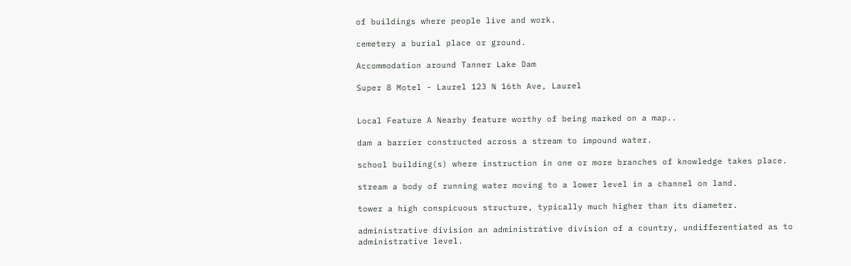of buildings where people live and work.

cemetery a burial place or ground.

Accommodation around Tanner Lake Dam

Super 8 Motel - Laurel 123 N 16th Ave, Laurel


Local Feature A Nearby feature worthy of being marked on a map..

dam a barrier constructed across a stream to impound water.

school building(s) where instruction in one or more branches of knowledge takes place.

stream a body of running water moving to a lower level in a channel on land.

tower a high conspicuous structure, typically much higher than its diameter.

administrative division an administrative division of a country, undifferentiated as to administrative level.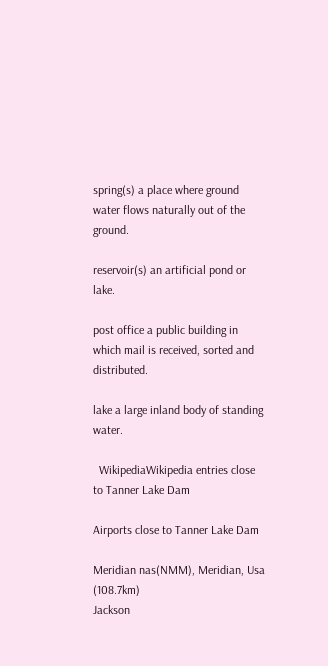spring(s) a place where ground water flows naturally out of the ground.

reservoir(s) an artificial pond or lake.

post office a public building in which mail is received, sorted and distributed.

lake a large inland body of standing water.

  WikipediaWikipedia entries close to Tanner Lake Dam

Airports close to Tanner Lake Dam

Meridian nas(NMM), Meridian, Usa (108.7km)
Jackson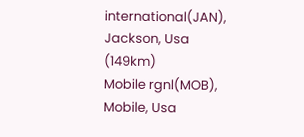international(JAN), Jackson, Usa (149km)
Mobile rgnl(MOB), Mobile, Usa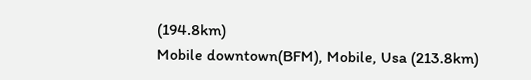(194.8km)
Mobile downtown(BFM), Mobile, Usa (213.8km)